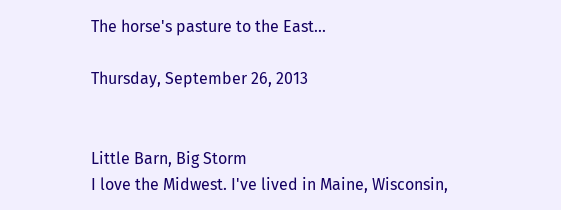The horse's pasture to the East...

Thursday, September 26, 2013


Little Barn, Big Storm
I love the Midwest. I've lived in Maine, Wisconsin,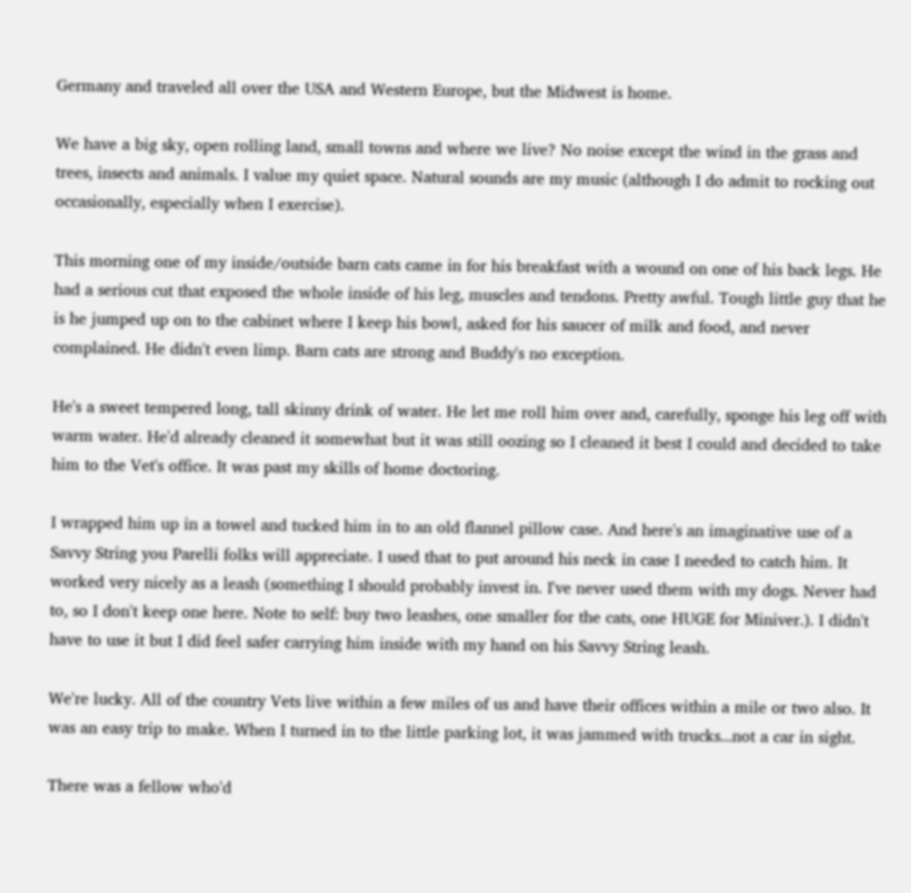Germany and traveled all over the USA and Western Europe, but the Midwest is home.

We have a big sky, open rolling land, small towns and where we live? No noise except the wind in the grass and trees, insects and animals. I value my quiet space. Natural sounds are my music (although I do admit to rocking out occasionally, especially when I exercise).

This morning one of my inside/outside barn cats came in for his breakfast with a wound on one of his back legs. He had a serious cut that exposed the whole inside of his leg, muscles and tendons. Pretty awful. Tough little guy that he is he jumped up on to the cabinet where I keep his bowl, asked for his saucer of milk and food, and never complained. He didn't even limp. Barn cats are strong and Buddy's no exception.

He's a sweet tempered long, tall skinny drink of water. He let me roll him over and, carefully, sponge his leg off with warm water. He'd already cleaned it somewhat but it was still oozing so I cleaned it best I could and decided to take him to the Vet's office. It was past my skills of home doctoring.

I wrapped him up in a towel and tucked him in to an old flannel pillow case. And here's an imaginative use of a Savvy String you Parelli folks will appreciate. I used that to put around his neck in case I needed to catch him. It worked very nicely as a leash (something I should probably invest in. I've never used them with my dogs. Never had to, so I don't keep one here. Note to self: buy two leashes, one smaller for the cats, one HUGE for Miniver.). I didn't have to use it but I did feel safer carrying him inside with my hand on his Savvy String leash.

We're lucky. All of the country Vets live within a few miles of us and have their offices within a mile or two also. It was an easy trip to make. When I turned in to the little parking lot, it was jammed with trucks...not a car in sight.

There was a fellow who'd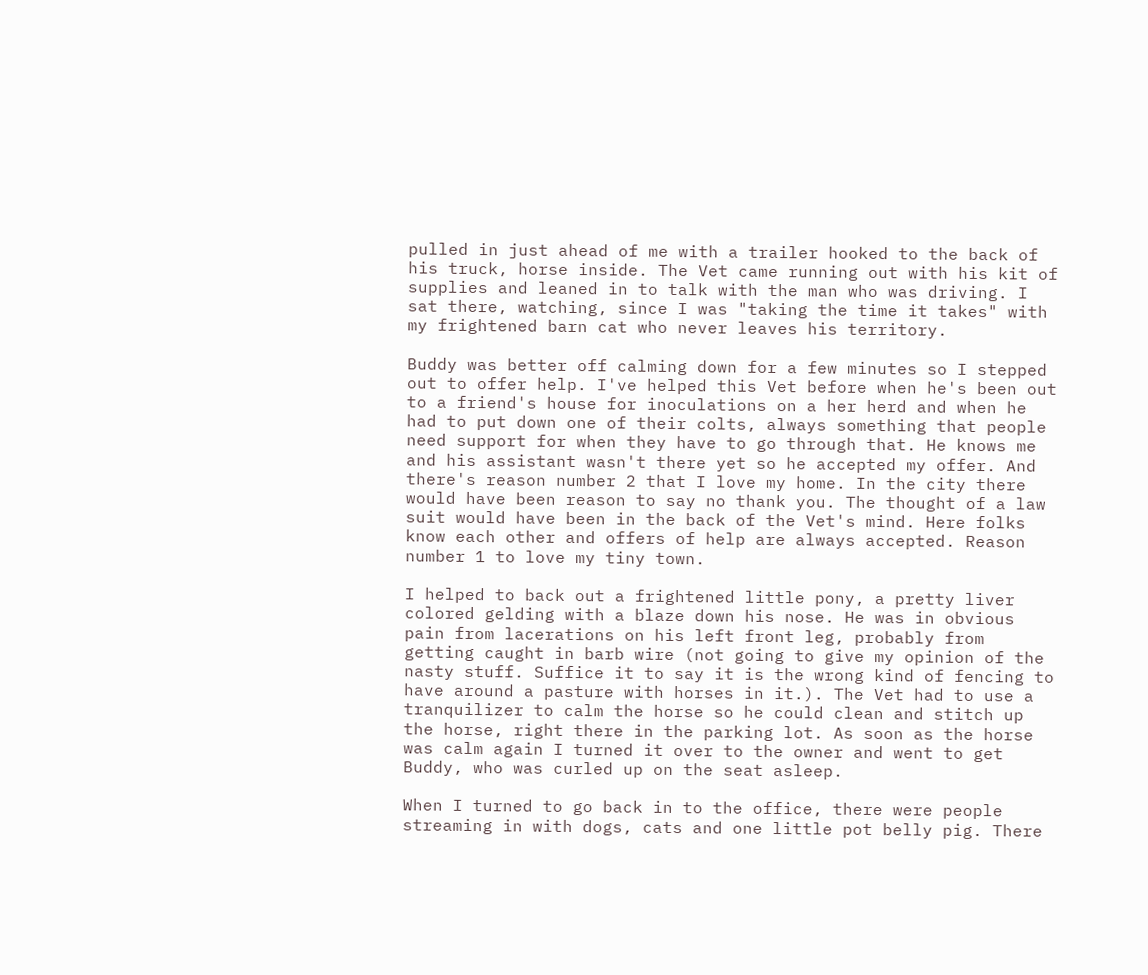pulled in just ahead of me with a trailer hooked to the back of his truck, horse inside. The Vet came running out with his kit of supplies and leaned in to talk with the man who was driving. I sat there, watching, since I was "taking the time it takes" with my frightened barn cat who never leaves his territory.

Buddy was better off calming down for a few minutes so I stepped out to offer help. I've helped this Vet before when he's been out to a friend's house for inoculations on a her herd and when he had to put down one of their colts, always something that people need support for when they have to go through that. He knows me and his assistant wasn't there yet so he accepted my offer. And there's reason number 2 that I love my home. In the city there would have been reason to say no thank you. The thought of a law suit would have been in the back of the Vet's mind. Here folks know each other and offers of help are always accepted. Reason number 1 to love my tiny town.

I helped to back out a frightened little pony, a pretty liver colored gelding with a blaze down his nose. He was in obvious pain from lacerations on his left front leg, probably from getting caught in barb wire (not going to give my opinion of the nasty stuff. Suffice it to say it is the wrong kind of fencing to have around a pasture with horses in it.). The Vet had to use a tranquilizer to calm the horse so he could clean and stitch up the horse, right there in the parking lot. As soon as the horse was calm again I turned it over to the owner and went to get Buddy, who was curled up on the seat asleep.

When I turned to go back in to the office, there were people streaming in with dogs, cats and one little pot belly pig. There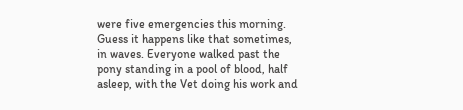were five emergencies this morning. Guess it happens like that sometimes, in waves. Everyone walked past the pony standing in a pool of blood, half asleep, with the Vet doing his work and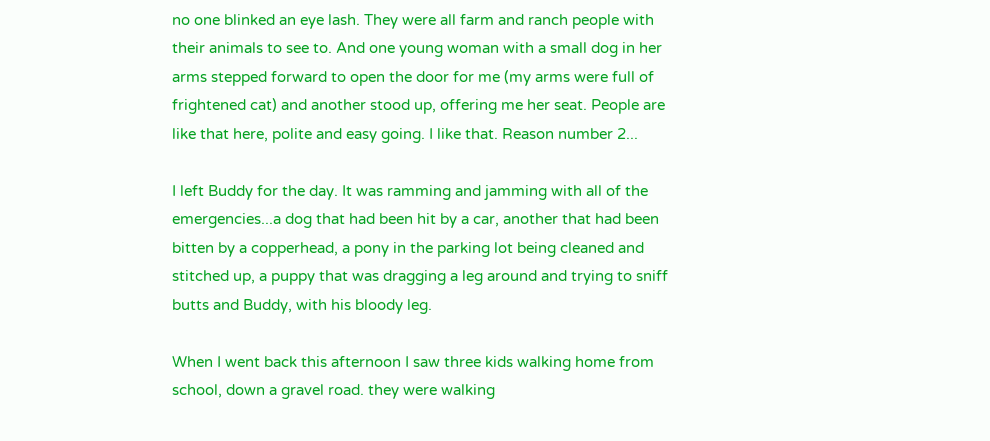no one blinked an eye lash. They were all farm and ranch people with their animals to see to. And one young woman with a small dog in her arms stepped forward to open the door for me (my arms were full of frightened cat) and another stood up, offering me her seat. People are like that here, polite and easy going. I like that. Reason number 2...

I left Buddy for the day. It was ramming and jamming with all of the emergencies...a dog that had been hit by a car, another that had been bitten by a copperhead, a pony in the parking lot being cleaned and stitched up, a puppy that was dragging a leg around and trying to sniff butts and Buddy, with his bloody leg.

When I went back this afternoon I saw three kids walking home from school, down a gravel road. they were walking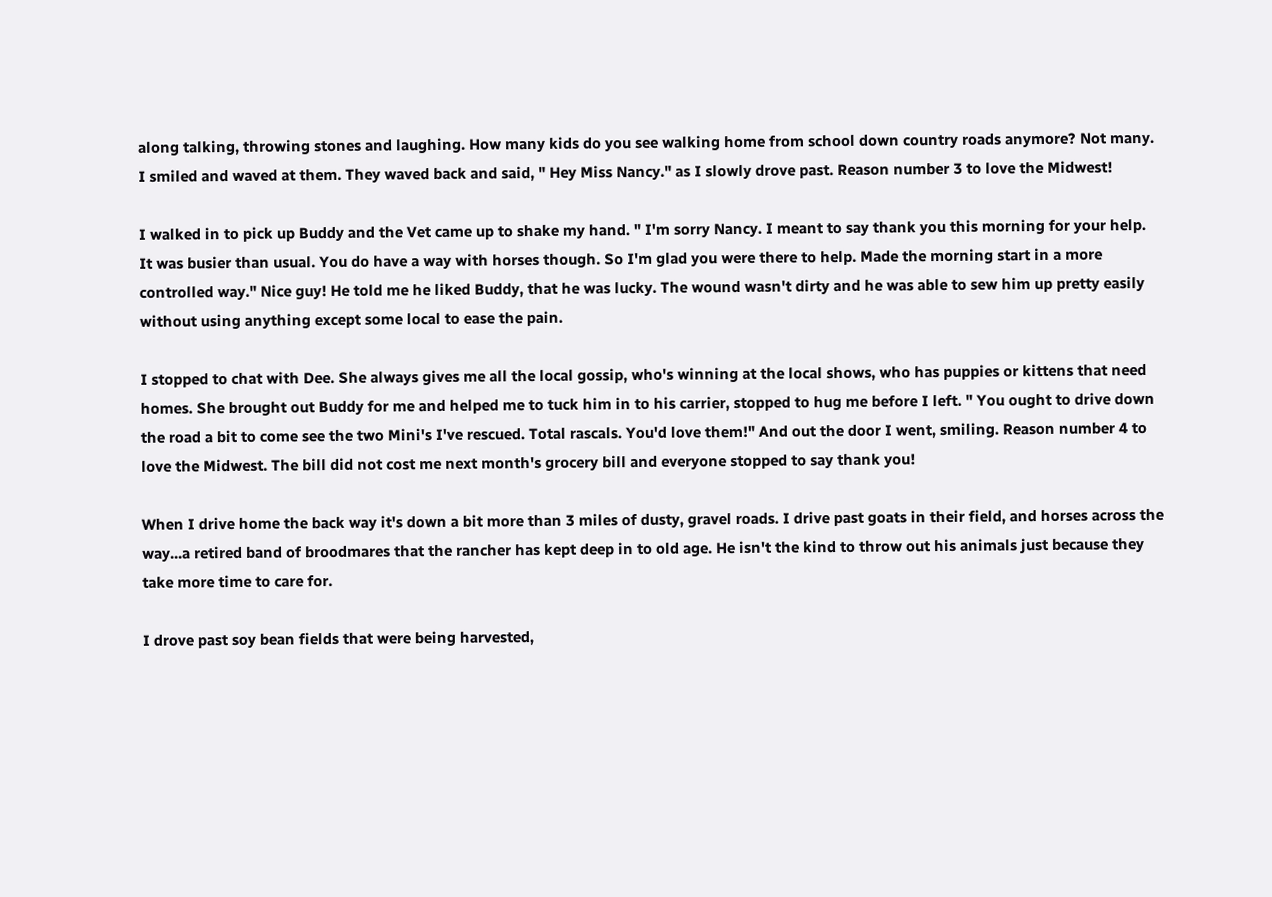along talking, throwing stones and laughing. How many kids do you see walking home from school down country roads anymore? Not many. I smiled and waved at them. They waved back and said, " Hey Miss Nancy." as I slowly drove past. Reason number 3 to love the Midwest!

I walked in to pick up Buddy and the Vet came up to shake my hand. " I'm sorry Nancy. I meant to say thank you this morning for your help. It was busier than usual. You do have a way with horses though. So I'm glad you were there to help. Made the morning start in a more controlled way." Nice guy! He told me he liked Buddy, that he was lucky. The wound wasn't dirty and he was able to sew him up pretty easily without using anything except some local to ease the pain.

I stopped to chat with Dee. She always gives me all the local gossip, who's winning at the local shows, who has puppies or kittens that need homes. She brought out Buddy for me and helped me to tuck him in to his carrier, stopped to hug me before I left. " You ought to drive down the road a bit to come see the two Mini's I've rescued. Total rascals. You'd love them!" And out the door I went, smiling. Reason number 4 to love the Midwest. The bill did not cost me next month's grocery bill and everyone stopped to say thank you!

When I drive home the back way it's down a bit more than 3 miles of dusty, gravel roads. I drive past goats in their field, and horses across the way...a retired band of broodmares that the rancher has kept deep in to old age. He isn't the kind to throw out his animals just because they take more time to care for.

I drove past soy bean fields that were being harvested,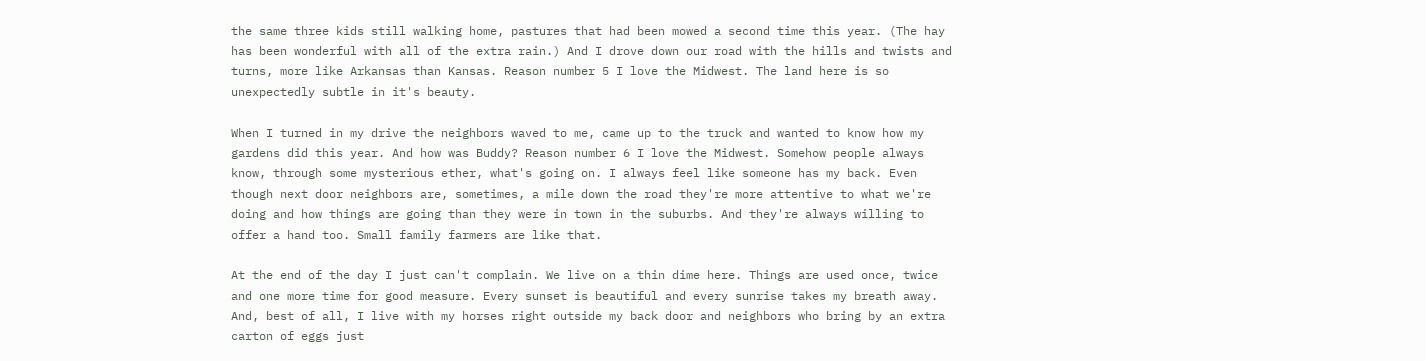the same three kids still walking home, pastures that had been mowed a second time this year. (The hay has been wonderful with all of the extra rain.) And I drove down our road with the hills and twists and turns, more like Arkansas than Kansas. Reason number 5 I love the Midwest. The land here is so unexpectedly subtle in it's beauty.

When I turned in my drive the neighbors waved to me, came up to the truck and wanted to know how my gardens did this year. And how was Buddy? Reason number 6 I love the Midwest. Somehow people always know, through some mysterious ether, what's going on. I always feel like someone has my back. Even though next door neighbors are, sometimes, a mile down the road they're more attentive to what we're doing and how things are going than they were in town in the suburbs. And they're always willing to offer a hand too. Small family farmers are like that.

At the end of the day I just can't complain. We live on a thin dime here. Things are used once, twice and one more time for good measure. Every sunset is beautiful and every sunrise takes my breath away. And, best of all, I live with my horses right outside my back door and neighbors who bring by an extra carton of eggs just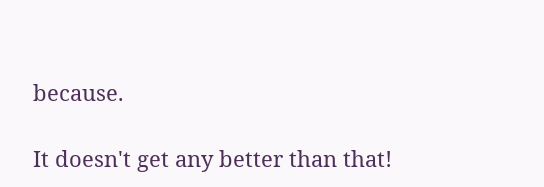because.

It doesn't get any better than that!